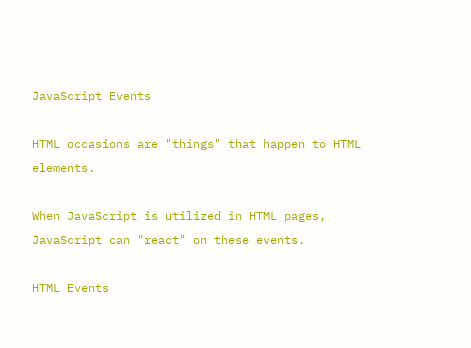JavaScript Events

HTML occasions are "things" that happen to HTML elements.

When JavaScript is utilized in HTML pages, JavaScript can "react" on these events.

HTML Events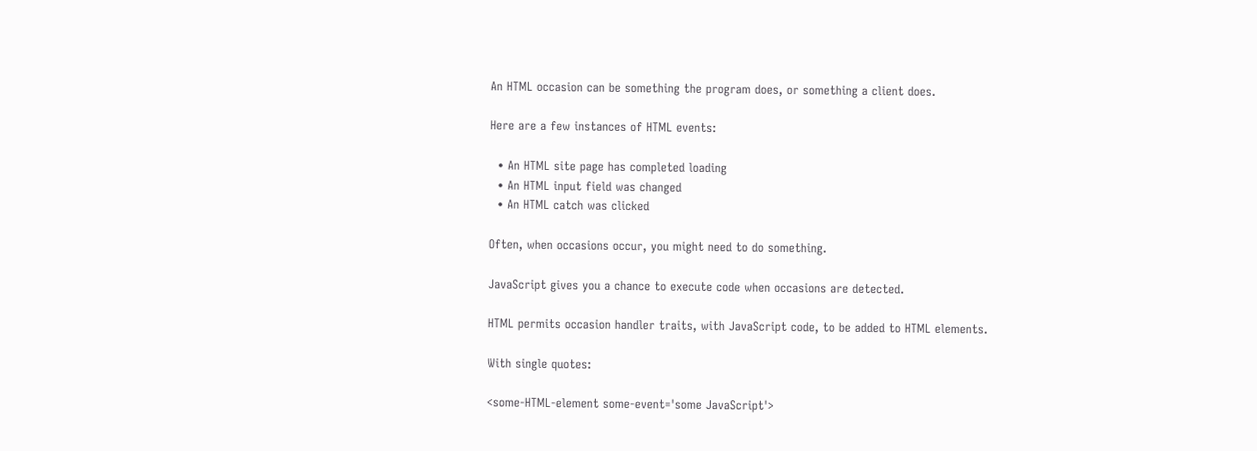An HTML occasion can be something the program does, or something a client does.

Here are a few instances of HTML events:

  • An HTML site page has completed loading
  • An HTML input field was changed
  • An HTML catch was clicked

Often, when occasions occur, you might need to do something.

JavaScript gives you a chance to execute code when occasions are detected.

HTML permits occasion handler traits, with JavaScript code, to be added to HTML elements.

With single quotes:

<some-HTML-element some-event='some JavaScript'>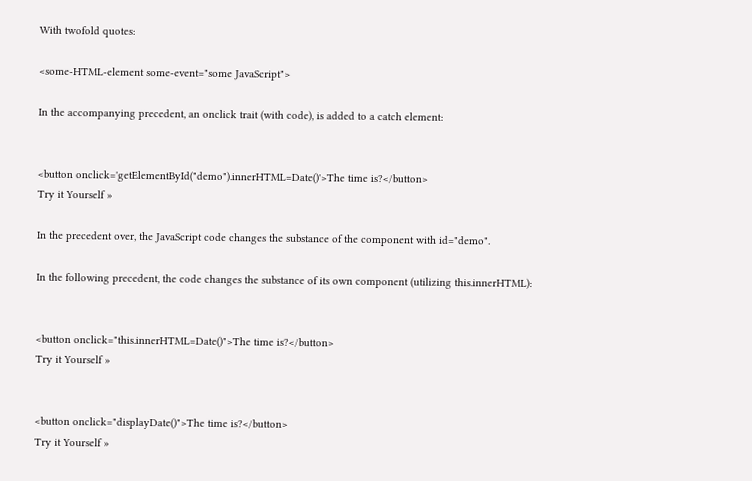With twofold quotes:

<some-HTML-element some-event="some JavaScript">

In the accompanying precedent, an onclick trait (with code), is added to a catch element:


<button onclick='getElementById("demo").innerHTML=Date()'>The time is?</button>
Try it Yourself »

In the precedent over, the JavaScript code changes the substance of the component with id="demo".

In the following precedent, the code changes the substance of its own component (utilizing this.innerHTML):


<button onclick="this.innerHTML=Date()">The time is?</button>
Try it Yourself »


<button onclick="displayDate()">The time is?</button>
Try it Yourself »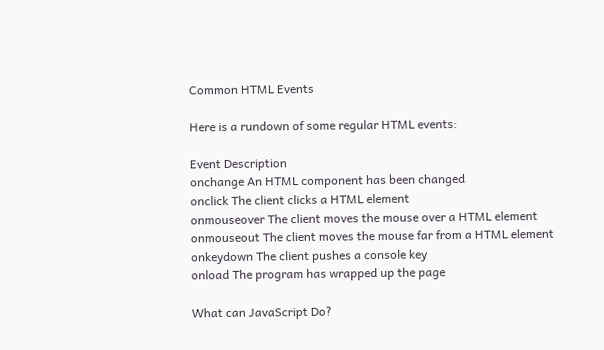Common HTML Events

Here is a rundown of some regular HTML events:

Event Description
onchange An HTML component has been changed
onclick The client clicks a HTML element
onmouseover The client moves the mouse over a HTML element
onmouseout The client moves the mouse far from a HTML element
onkeydown The client pushes a console key
onload The program has wrapped up the page

What can JavaScript Do?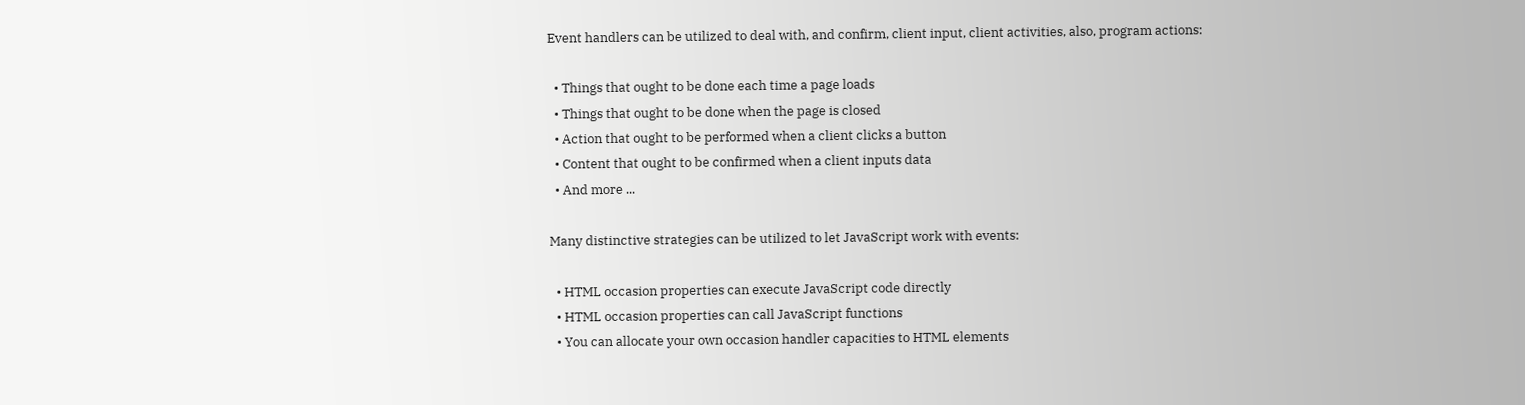Event handlers can be utilized to deal with, and confirm, client input, client activities, also, program actions:

  • Things that ought to be done each time a page loads
  • Things that ought to be done when the page is closed
  • Action that ought to be performed when a client clicks a button
  • Content that ought to be confirmed when a client inputs data
  • And more ...

Many distinctive strategies can be utilized to let JavaScript work with events:

  • HTML occasion properties can execute JavaScript code directly
  • HTML occasion properties can call JavaScript functions
  • You can allocate your own occasion handler capacities to HTML elements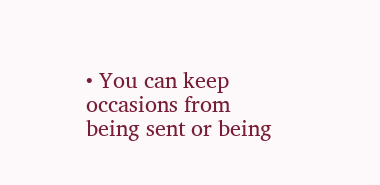• You can keep occasions from being sent or being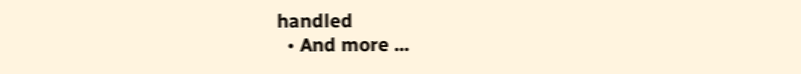handled
  • And more ...